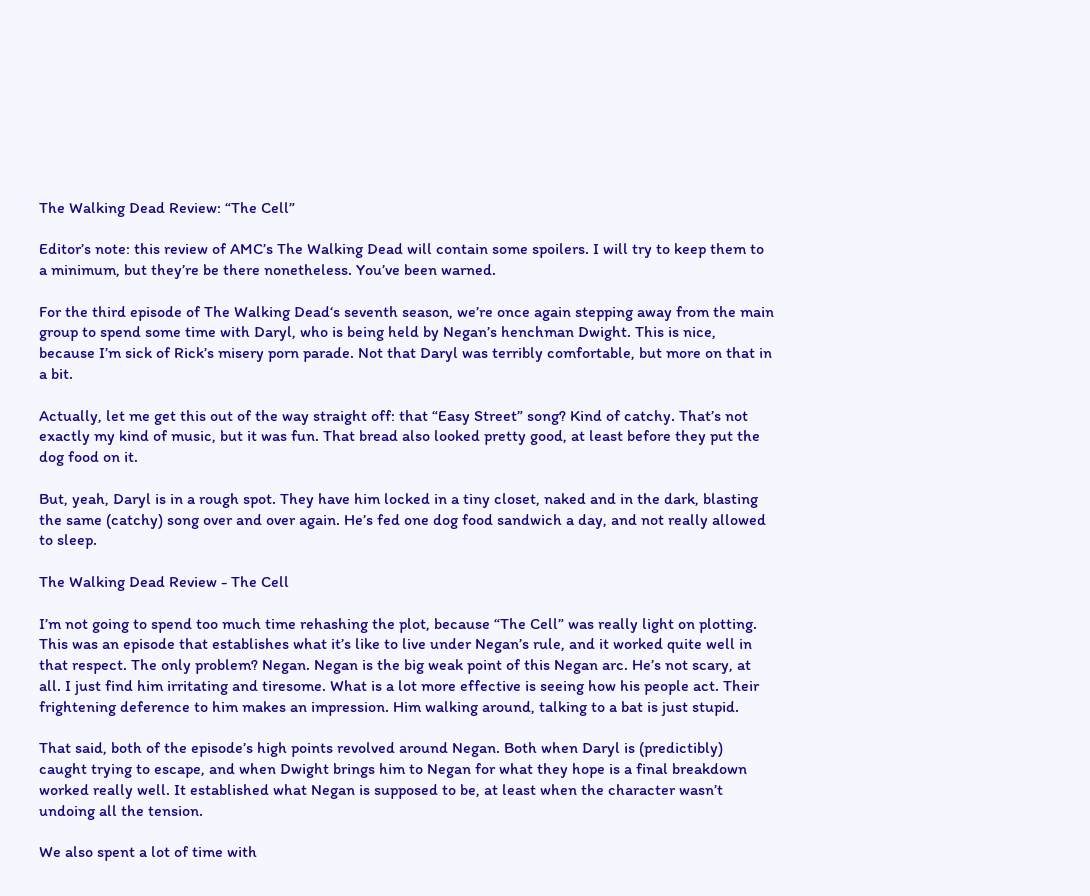The Walking Dead Review: “The Cell”

Editor’s note: this review of AMC’s The Walking Dead will contain some spoilers. I will try to keep them to a minimum, but they’re be there nonetheless. You’ve been warned.

For the third episode of The Walking Dead‘s seventh season, we’re once again stepping away from the main group to spend some time with Daryl, who is being held by Negan’s henchman Dwight. This is nice, because I’m sick of Rick’s misery porn parade. Not that Daryl was terribly comfortable, but more on that in a bit.

Actually, let me get this out of the way straight off: that “Easy Street” song? Kind of catchy. That’s not exactly my kind of music, but it was fun. That bread also looked pretty good, at least before they put the dog food on it.

But, yeah, Daryl is in a rough spot. They have him locked in a tiny closet, naked and in the dark, blasting the same (catchy) song over and over again. He’s fed one dog food sandwich a day, and not really allowed to sleep.

The Walking Dead Review - The Cell

I’m not going to spend too much time rehashing the plot, because “The Cell” was really light on plotting. This was an episode that establishes what it’s like to live under Negan’s rule, and it worked quite well in that respect. The only problem? Negan. Negan is the big weak point of this Negan arc. He’s not scary, at all. I just find him irritating and tiresome. What is a lot more effective is seeing how his people act. Their frightening deference to him makes an impression. Him walking around, talking to a bat is just stupid.

That said, both of the episode’s high points revolved around Negan. Both when Daryl is (predictibly) caught trying to escape, and when Dwight brings him to Negan for what they hope is a final breakdown worked really well. It established what Negan is supposed to be, at least when the character wasn’t undoing all the tension.

We also spent a lot of time with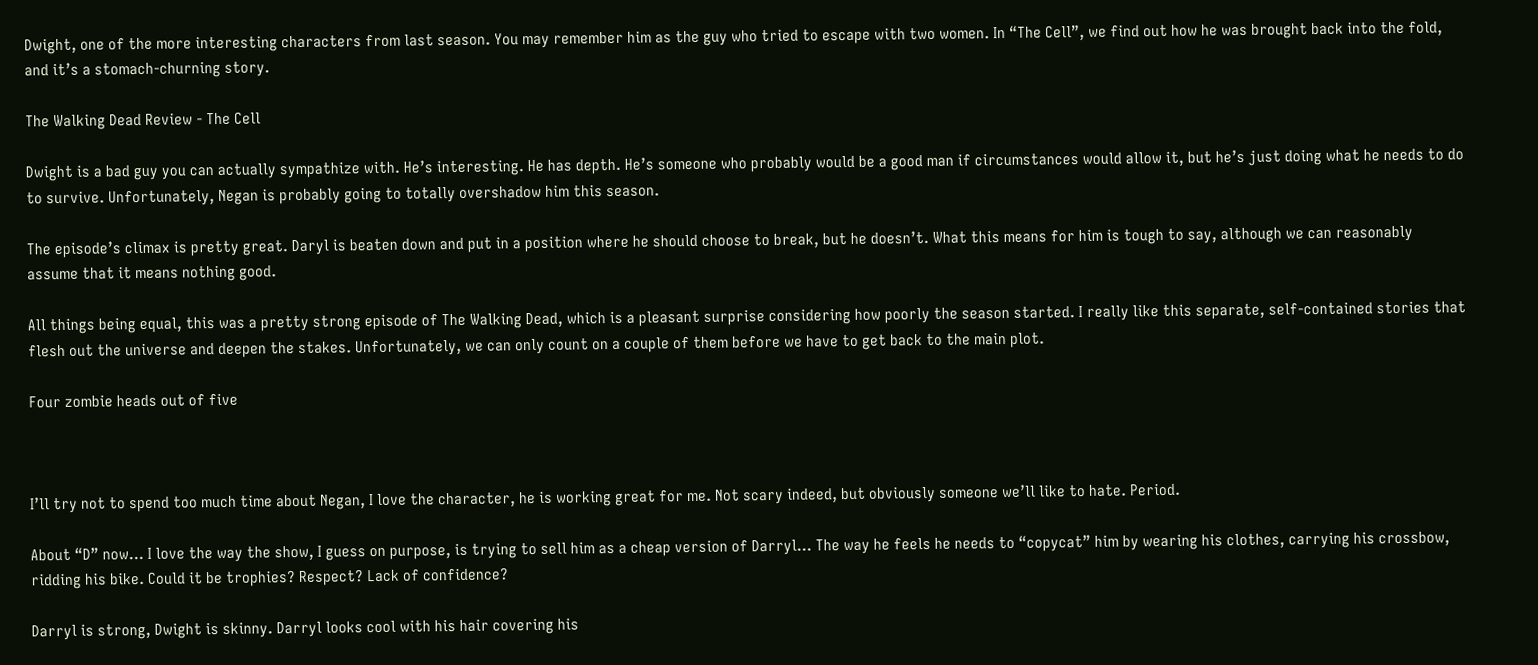Dwight, one of the more interesting characters from last season. You may remember him as the guy who tried to escape with two women. In “The Cell”, we find out how he was brought back into the fold, and it’s a stomach-churning story.

The Walking Dead Review - The Cell

Dwight is a bad guy you can actually sympathize with. He’s interesting. He has depth. He’s someone who probably would be a good man if circumstances would allow it, but he’s just doing what he needs to do to survive. Unfortunately, Negan is probably going to totally overshadow him this season.

The episode’s climax is pretty great. Daryl is beaten down and put in a position where he should choose to break, but he doesn’t. What this means for him is tough to say, although we can reasonably assume that it means nothing good.

All things being equal, this was a pretty strong episode of The Walking Dead, which is a pleasant surprise considering how poorly the season started. I really like this separate, self-contained stories that flesh out the universe and deepen the stakes. Unfortunately, we can only count on a couple of them before we have to get back to the main plot.

Four zombie heads out of five



I’ll try not to spend too much time about Negan, I love the character, he is working great for me. Not scary indeed, but obviously someone we’ll like to hate. Period.

About “D” now… I love the way the show, I guess on purpose, is trying to sell him as a cheap version of Darryl… The way he feels he needs to “copycat” him by wearing his clothes, carrying his crossbow, ridding his bike. Could it be trophies? Respect? Lack of confidence?

Darryl is strong, Dwight is skinny. Darryl looks cool with his hair covering his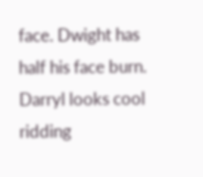face. Dwight has half his face burn. Darryl looks cool ridding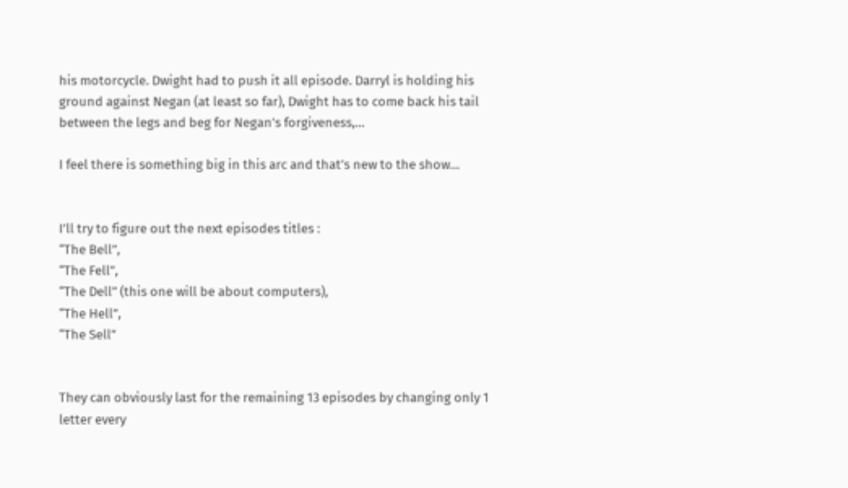his motorcycle. Dwight had to push it all episode. Darryl is holding his ground against Negan (at least so far), Dwight has to come back his tail between the legs and beg for Negan’s forgiveness,…

I feel there is something big in this arc and that’s new to the show…


I’ll try to figure out the next episodes titles :
“The Bell”,
“The Fell”,
“The Dell” (this one will be about computers),
“The Hell”,
“The Sell”


They can obviously last for the remaining 13 episodes by changing only 1 letter every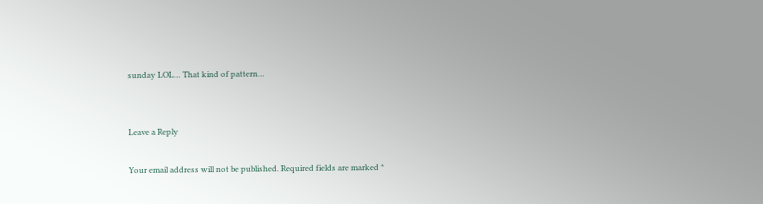sunday LOL… That kind of pattern…


Leave a Reply

Your email address will not be published. Required fields are marked *